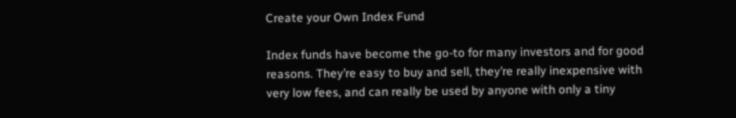Create your Own Index Fund

Index funds have become the go-to for many investors and for good reasons. They’re easy to buy and sell, they’re really inexpensive with very low fees, and can really be used by anyone with only a tiny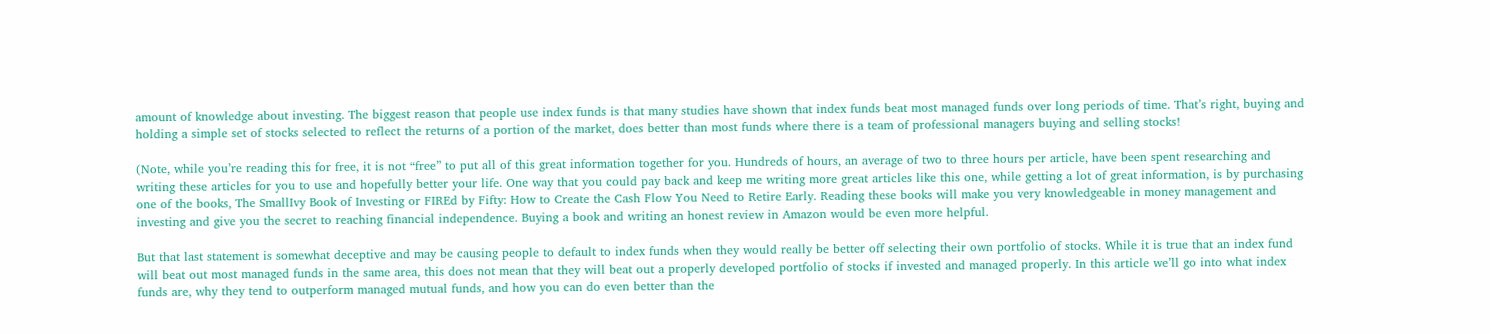amount of knowledge about investing. The biggest reason that people use index funds is that many studies have shown that index funds beat most managed funds over long periods of time. That’s right, buying and holding a simple set of stocks selected to reflect the returns of a portion of the market, does better than most funds where there is a team of professional managers buying and selling stocks!

(Note, while you’re reading this for free, it is not “free” to put all of this great information together for you. Hundreds of hours, an average of two to three hours per article, have been spent researching and writing these articles for you to use and hopefully better your life. One way that you could pay back and keep me writing more great articles like this one, while getting a lot of great information, is by purchasing one of the books, The SmallIvy Book of Investing or FIREd by Fifty: How to Create the Cash Flow You Need to Retire Early. Reading these books will make you very knowledgeable in money management and investing and give you the secret to reaching financial independence. Buying a book and writing an honest review in Amazon would be even more helpful.

But that last statement is somewhat deceptive and may be causing people to default to index funds when they would really be better off selecting their own portfolio of stocks. While it is true that an index fund will beat out most managed funds in the same area, this does not mean that they will beat out a properly developed portfolio of stocks if invested and managed properly. In this article we’ll go into what index funds are, why they tend to outperform managed mutual funds, and how you can do even better than the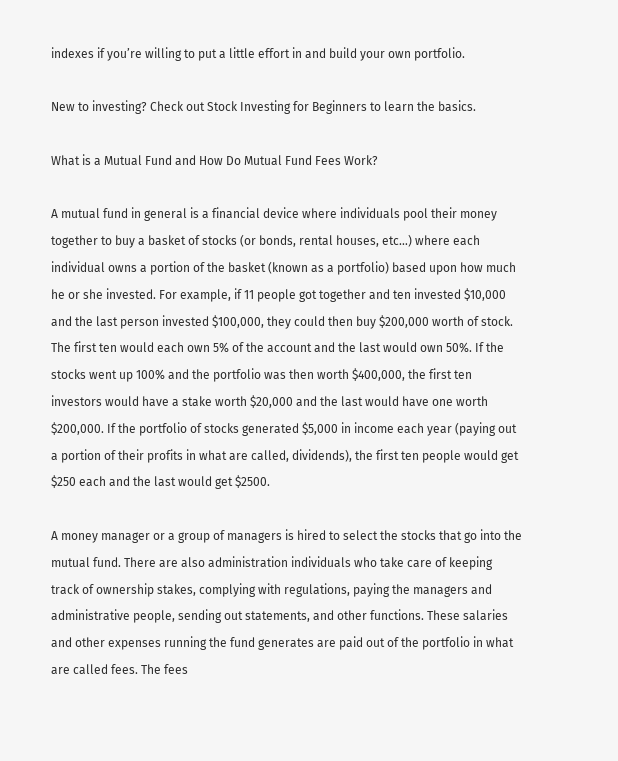indexes if you’re willing to put a little effort in and build your own portfolio.

New to investing? Check out Stock Investing for Beginners to learn the basics.

What is a Mutual Fund and How Do Mutual Fund Fees Work?

A mutual fund in general is a financial device where individuals pool their money together to buy a basket of stocks (or bonds, rental houses, etc…) where each individual owns a portion of the basket (known as a portfolio) based upon how much he or she invested. For example, if 11 people got together and ten invested $10,000 and the last person invested $100,000, they could then buy $200,000 worth of stock. The first ten would each own 5% of the account and the last would own 50%. If the stocks went up 100% and the portfolio was then worth $400,000, the first ten investors would have a stake worth $20,000 and the last would have one worth $200,000. If the portfolio of stocks generated $5,000 in income each year (paying out a portion of their profits in what are called, dividends), the first ten people would get $250 each and the last would get $2500.

A money manager or a group of managers is hired to select the stocks that go into the mutual fund. There are also administration individuals who take care of keeping track of ownership stakes, complying with regulations, paying the managers and administrative people, sending out statements, and other functions. These salaries and other expenses running the fund generates are paid out of the portfolio in what are called fees. The fees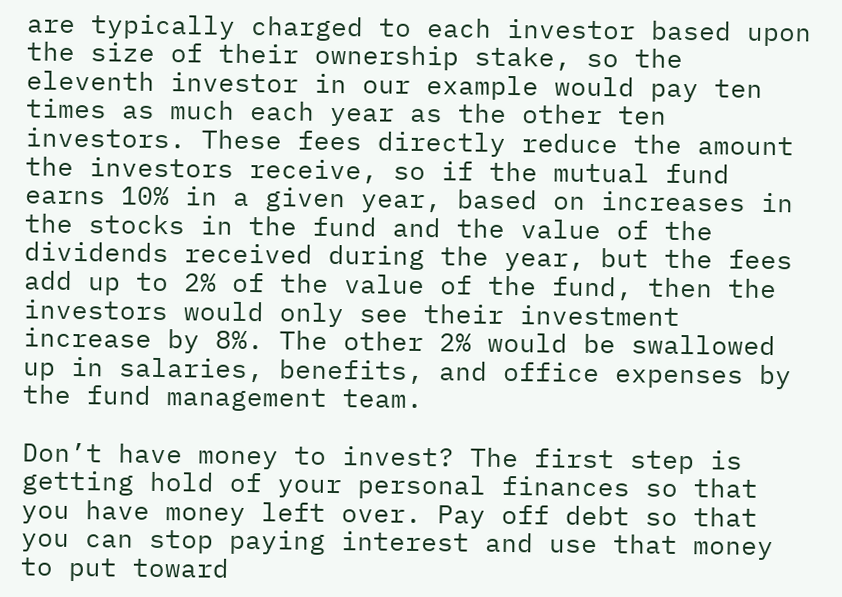are typically charged to each investor based upon the size of their ownership stake, so the eleventh investor in our example would pay ten times as much each year as the other ten investors. These fees directly reduce the amount the investors receive, so if the mutual fund earns 10% in a given year, based on increases in the stocks in the fund and the value of the dividends received during the year, but the fees add up to 2% of the value of the fund, then the investors would only see their investment increase by 8%. The other 2% would be swallowed up in salaries, benefits, and office expenses by the fund management team.

Don’t have money to invest? The first step is getting hold of your personal finances so that you have money left over. Pay off debt so that you can stop paying interest and use that money to put toward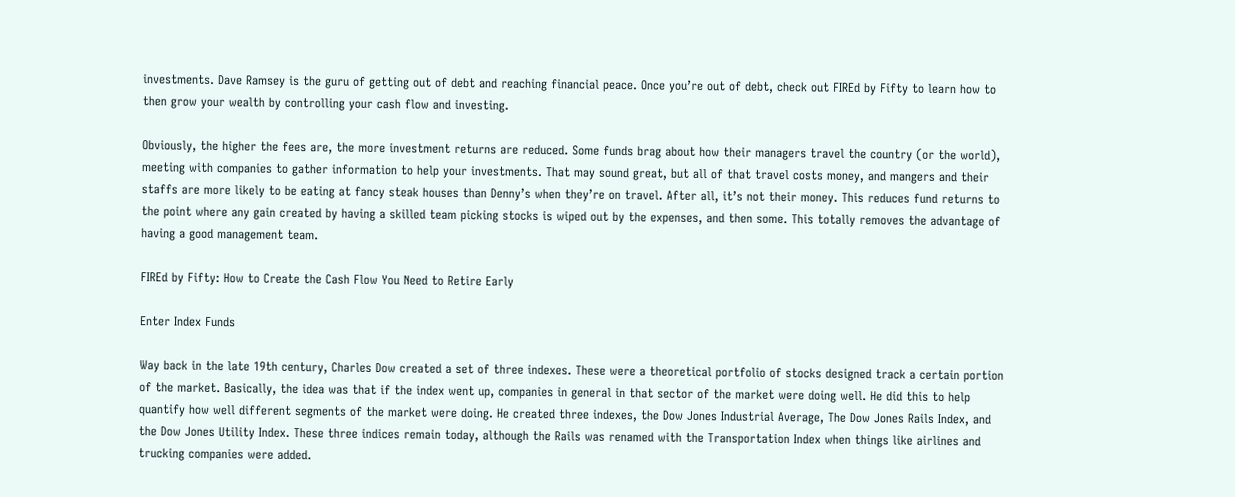investments. Dave Ramsey is the guru of getting out of debt and reaching financial peace. Once you’re out of debt, check out FIREd by Fifty to learn how to then grow your wealth by controlling your cash flow and investing.

Obviously, the higher the fees are, the more investment returns are reduced. Some funds brag about how their managers travel the country (or the world), meeting with companies to gather information to help your investments. That may sound great, but all of that travel costs money, and mangers and their staffs are more likely to be eating at fancy steak houses than Denny’s when they’re on travel. After all, it’s not their money. This reduces fund returns to the point where any gain created by having a skilled team picking stocks is wiped out by the expenses, and then some. This totally removes the advantage of having a good management team.

FIREd by Fifty: How to Create the Cash Flow You Need to Retire Early

Enter Index Funds

Way back in the late 19th century, Charles Dow created a set of three indexes. These were a theoretical portfolio of stocks designed track a certain portion of the market. Basically, the idea was that if the index went up, companies in general in that sector of the market were doing well. He did this to help quantify how well different segments of the market were doing. He created three indexes, the Dow Jones Industrial Average, The Dow Jones Rails Index, and the Dow Jones Utility Index. These three indices remain today, although the Rails was renamed with the Transportation Index when things like airlines and trucking companies were added.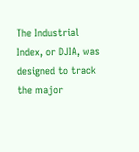The Industrial Index, or DJIA, was designed to track the major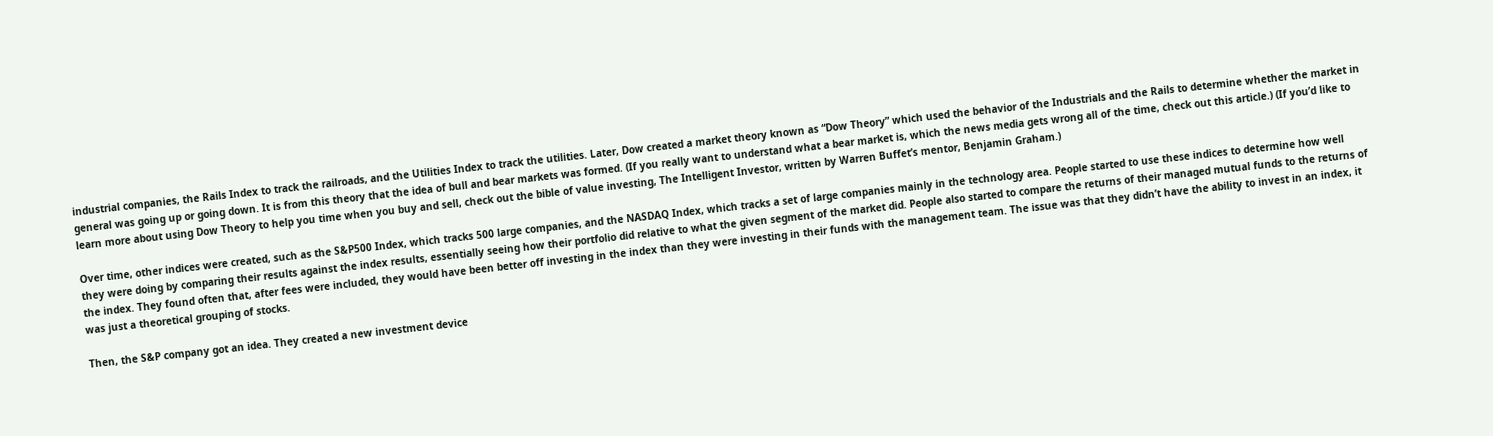industrial companies, the Rails Index to track the railroads, and the Utilities Index to track the utilities. Later, Dow created a market theory known as “Dow Theory” which used the behavior of the Industrials and the Rails to determine whether the market in general was going up or going down. It is from this theory that the idea of bull and bear markets was formed. (If you really want to understand what a bear market is, which the news media gets wrong all of the time, check out this article.) (If you’d like to learn more about using Dow Theory to help you time when you buy and sell, check out the bible of value investing, The Intelligent Investor, written by Warren Buffet’s mentor, Benjamin Graham.)

Over time, other indices were created, such as the S&P500 Index, which tracks 500 large companies, and the NASDAQ Index, which tracks a set of large companies mainly in the technology area. People started to use these indices to determine how well they were doing by comparing their results against the index results, essentially seeing how their portfolio did relative to what the given segment of the market did. People also started to compare the returns of their managed mutual funds to the returns of the index. They found often that, after fees were included, they would have been better off investing in the index than they were investing in their funds with the management team. The issue was that they didn’t have the ability to invest in an index, it was just a theoretical grouping of stocks.

Then, the S&P company got an idea. They created a new investment device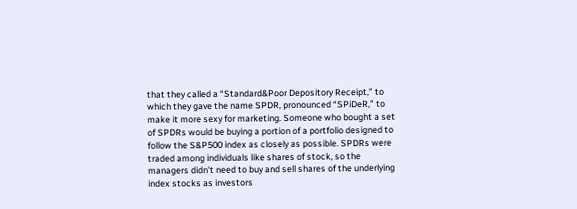that they called a “Standard&Poor Depository Receipt,” to which they gave the name SPDR, pronounced “SPiDeR,” to make it more sexy for marketing. Someone who bought a set of SPDRs would be buying a portion of a portfolio designed to follow the S&P500 index as closely as possible. SPDRs were traded among individuals like shares of stock, so the managers didn’t need to buy and sell shares of the underlying index stocks as investors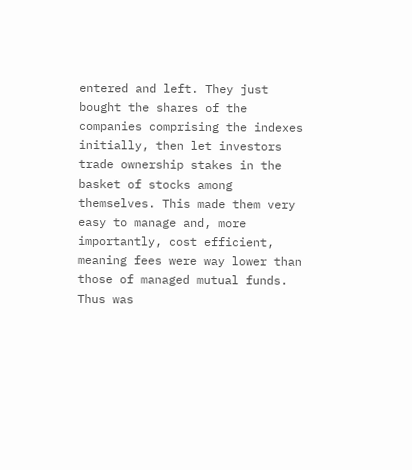entered and left. They just bought the shares of the companies comprising the indexes initially, then let investors trade ownership stakes in the basket of stocks among themselves. This made them very easy to manage and, more importantly, cost efficient, meaning fees were way lower than those of managed mutual funds. Thus was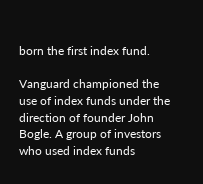born the first index fund.

Vanguard championed the use of index funds under the direction of founder John Bogle. A group of investors who used index funds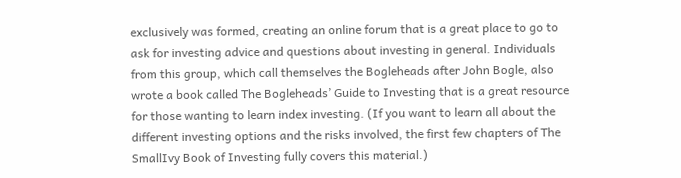exclusively was formed, creating an online forum that is a great place to go to ask for investing advice and questions about investing in general. Individuals from this group, which call themselves the Bogleheads after John Bogle, also wrote a book called The Bogleheads’ Guide to Investing that is a great resource for those wanting to learn index investing. (If you want to learn all about the different investing options and the risks involved, the first few chapters of The SmallIvy Book of Investing fully covers this material.)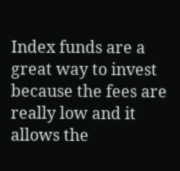Index funds are a great way to invest because the fees are really low and it allows the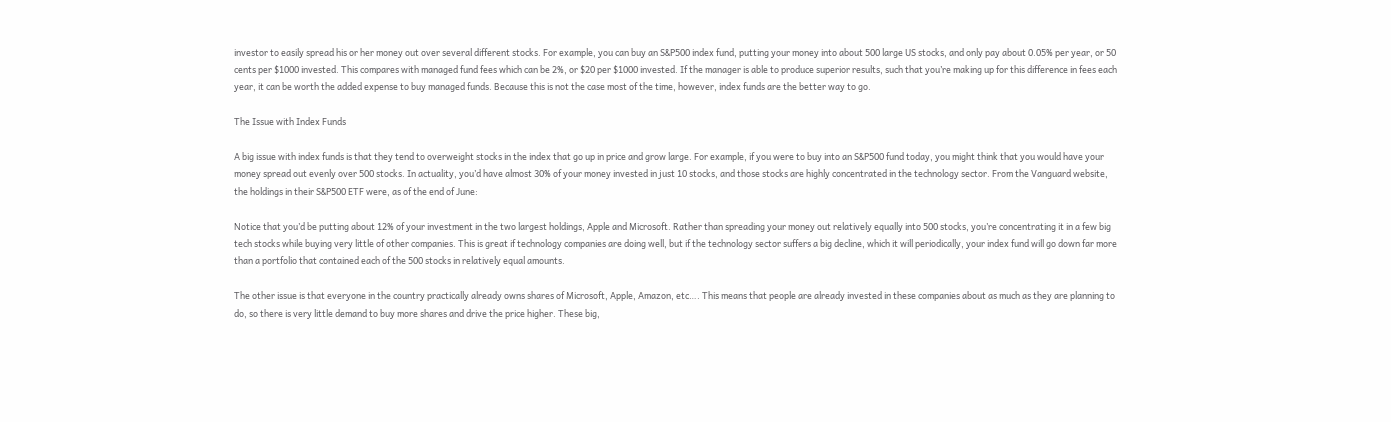investor to easily spread his or her money out over several different stocks. For example, you can buy an S&P500 index fund, putting your money into about 500 large US stocks, and only pay about 0.05% per year, or 50 cents per $1000 invested. This compares with managed fund fees which can be 2%, or $20 per $1000 invested. If the manager is able to produce superior results, such that you’re making up for this difference in fees each year, it can be worth the added expense to buy managed funds. Because this is not the case most of the time, however, index funds are the better way to go.

The Issue with Index Funds

A big issue with index funds is that they tend to overweight stocks in the index that go up in price and grow large. For example, if you were to buy into an S&P500 fund today, you might think that you would have your money spread out evenly over 500 stocks. In actuality, you’d have almost 30% of your money invested in just 10 stocks, and those stocks are highly concentrated in the technology sector. From the Vanguard website, the holdings in their S&P500 ETF were, as of the end of June:

Notice that you’d be putting about 12% of your investment in the two largest holdings, Apple and Microsoft. Rather than spreading your money out relatively equally into 500 stocks, you’re concentrating it in a few big tech stocks while buying very little of other companies. This is great if technology companies are doing well, but if the technology sector suffers a big decline, which it will periodically, your index fund will go down far more than a portfolio that contained each of the 500 stocks in relatively equal amounts.

The other issue is that everyone in the country practically already owns shares of Microsoft, Apple, Amazon, etc…. This means that people are already invested in these companies about as much as they are planning to do, so there is very little demand to buy more shares and drive the price higher. These big,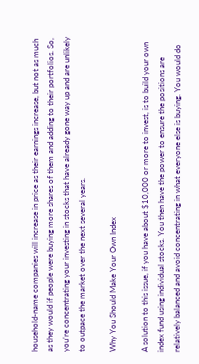household-name companies will increase in price as their earnings increase, but not as much as they would if people were buying more shares of them and adding to their portfolios. So, you’re concentrating your investing in stocks that have already gone way up and are unlikely to outpace the market over the next several years.

Why You Should Make Your Own Index

A solution to this issue, if you have about $10,000 or more to invest, is to build your own index fund using individual stocks. You then have the power to ensure the positions are relatively balanced and avoid concentrating in what everyone else is buying. You would do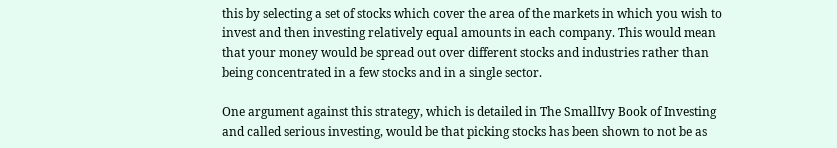this by selecting a set of stocks which cover the area of the markets in which you wish to invest and then investing relatively equal amounts in each company. This would mean that your money would be spread out over different stocks and industries rather than being concentrated in a few stocks and in a single sector.

One argument against this strategy, which is detailed in The SmallIvy Book of Investing and called serious investing, would be that picking stocks has been shown to not be as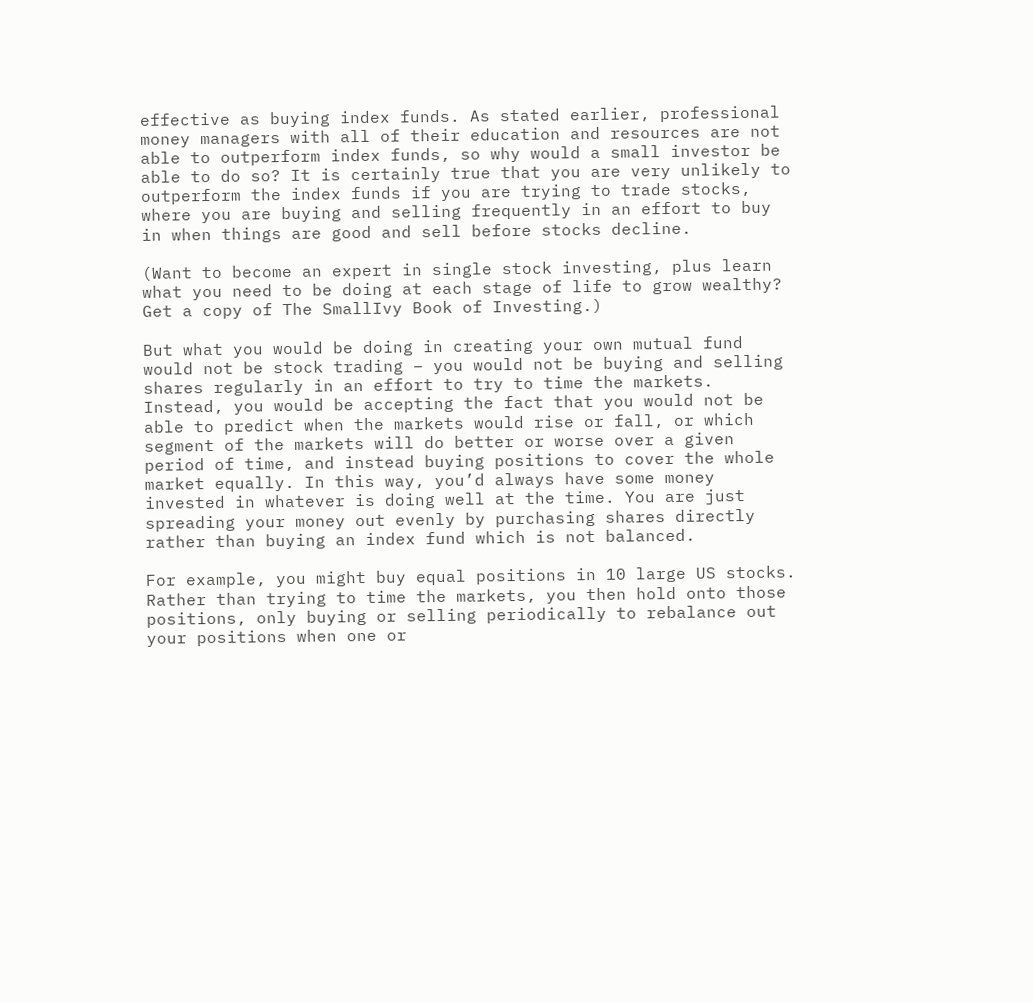effective as buying index funds. As stated earlier, professional money managers with all of their education and resources are not able to outperform index funds, so why would a small investor be able to do so? It is certainly true that you are very unlikely to outperform the index funds if you are trying to trade stocks, where you are buying and selling frequently in an effort to buy in when things are good and sell before stocks decline.

(Want to become an expert in single stock investing, plus learn what you need to be doing at each stage of life to grow wealthy? Get a copy of The SmallIvy Book of Investing.)

But what you would be doing in creating your own mutual fund would not be stock trading – you would not be buying and selling shares regularly in an effort to try to time the markets. Instead, you would be accepting the fact that you would not be able to predict when the markets would rise or fall, or which segment of the markets will do better or worse over a given period of time, and instead buying positions to cover the whole market equally. In this way, you’d always have some money invested in whatever is doing well at the time. You are just spreading your money out evenly by purchasing shares directly rather than buying an index fund which is not balanced.

For example, you might buy equal positions in 10 large US stocks. Rather than trying to time the markets, you then hold onto those positions, only buying or selling periodically to rebalance out your positions when one or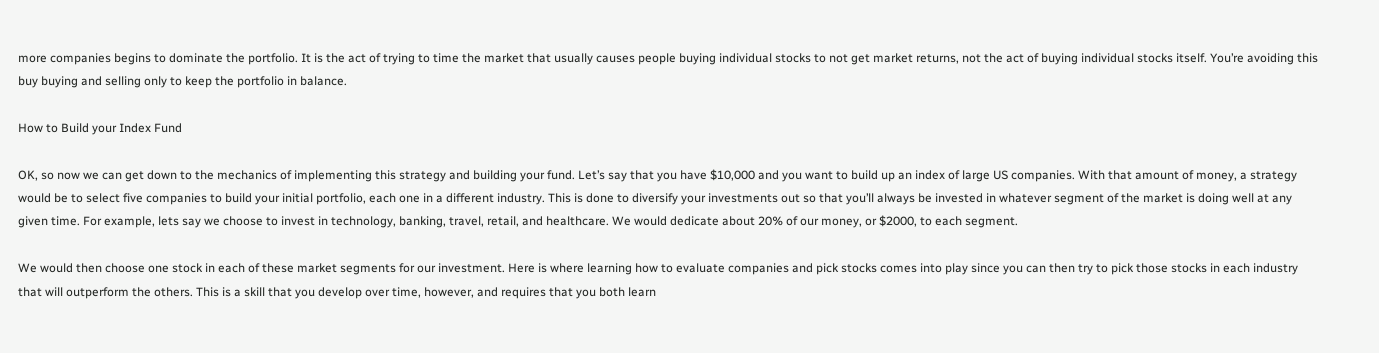more companies begins to dominate the portfolio. It is the act of trying to time the market that usually causes people buying individual stocks to not get market returns, not the act of buying individual stocks itself. You’re avoiding this buy buying and selling only to keep the portfolio in balance.

How to Build your Index Fund

OK, so now we can get down to the mechanics of implementing this strategy and building your fund. Let’s say that you have $10,000 and you want to build up an index of large US companies. With that amount of money, a strategy would be to select five companies to build your initial portfolio, each one in a different industry. This is done to diversify your investments out so that you’ll always be invested in whatever segment of the market is doing well at any given time. For example, lets say we choose to invest in technology, banking, travel, retail, and healthcare. We would dedicate about 20% of our money, or $2000, to each segment.

We would then choose one stock in each of these market segments for our investment. Here is where learning how to evaluate companies and pick stocks comes into play since you can then try to pick those stocks in each industry that will outperform the others. This is a skill that you develop over time, however, and requires that you both learn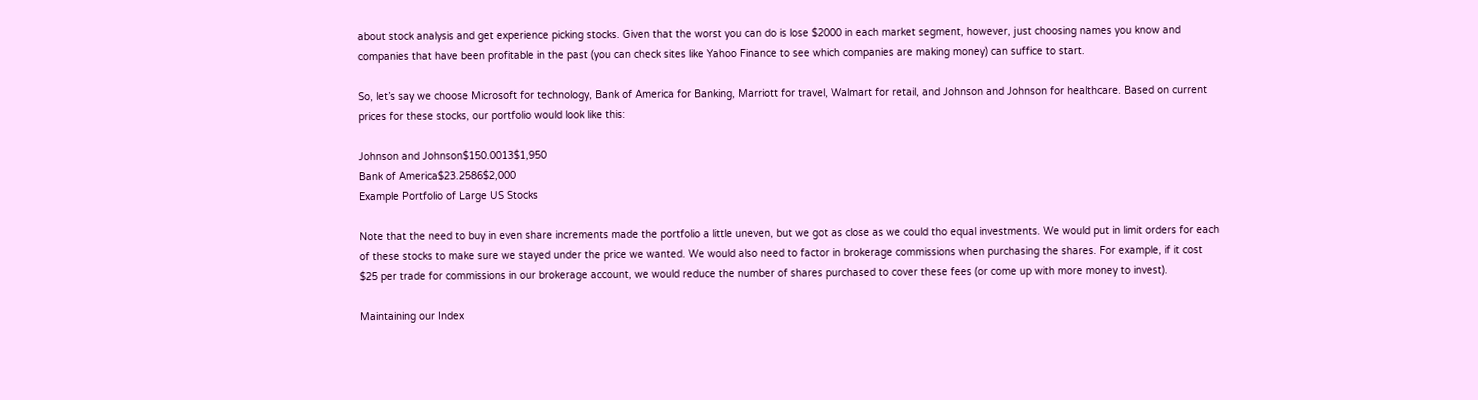about stock analysis and get experience picking stocks. Given that the worst you can do is lose $2000 in each market segment, however, just choosing names you know and companies that have been profitable in the past (you can check sites like Yahoo Finance to see which companies are making money) can suffice to start.

So, let’s say we choose Microsoft for technology, Bank of America for Banking, Marriott for travel, Walmart for retail, and Johnson and Johnson for healthcare. Based on current prices for these stocks, our portfolio would look like this:

Johnson and Johnson$150.0013$1,950
Bank of America$23.2586$2,000
Example Portfolio of Large US Stocks

Note that the need to buy in even share increments made the portfolio a little uneven, but we got as close as we could tho equal investments. We would put in limit orders for each of these stocks to make sure we stayed under the price we wanted. We would also need to factor in brokerage commissions when purchasing the shares. For example, if it cost $25 per trade for commissions in our brokerage account, we would reduce the number of shares purchased to cover these fees (or come up with more money to invest).

Maintaining our Index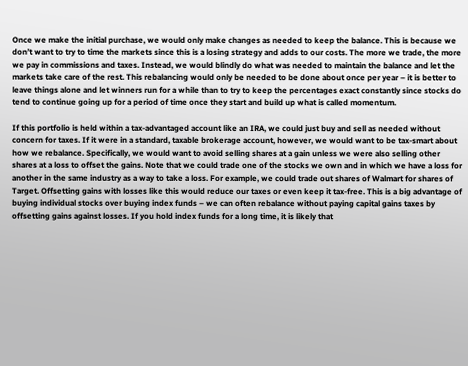Once we make the initial purchase, we would only make changes as needed to keep the balance. This is because we don’t want to try to time the markets since this is a losing strategy and adds to our costs. The more we trade, the more we pay in commissions and taxes. Instead, we would blindly do what was needed to maintain the balance and let the markets take care of the rest. This rebalancing would only be needed to be done about once per year – it is better to leave things alone and let winners run for a while than to try to keep the percentages exact constantly since stocks do tend to continue going up for a period of time once they start and build up what is called momentum.

If this portfolio is held within a tax-advantaged account like an IRA, we could just buy and sell as needed without concern for taxes. If it were in a standard, taxable brokerage account, however, we would want to be tax-smart about how we rebalance. Specifically, we would want to avoid selling shares at a gain unless we were also selling other shares at a loss to offset the gains. Note that we could trade one of the stocks we own and in which we have a loss for another in the same industry as a way to take a loss. For example, we could trade out shares of Walmart for shares of Target. Offsetting gains with losses like this would reduce our taxes or even keep it tax-free. This is a big advantage of buying individual stocks over buying index funds – we can often rebalance without paying capital gains taxes by offsetting gains against losses. If you hold index funds for a long time, it is likely that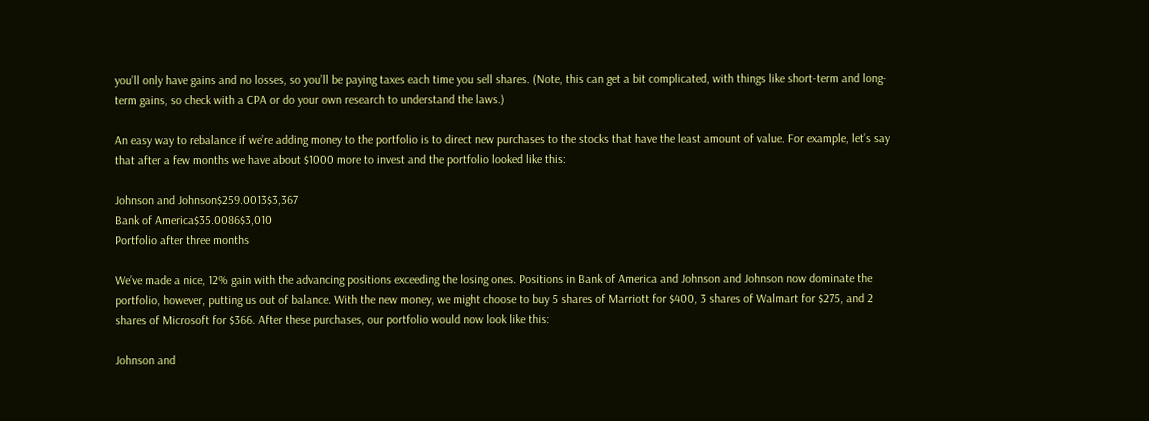you’ll only have gains and no losses, so you’ll be paying taxes each time you sell shares. (Note, this can get a bit complicated, with things like short-term and long-term gains, so check with a CPA or do your own research to understand the laws.)

An easy way to rebalance if we’re adding money to the portfolio is to direct new purchases to the stocks that have the least amount of value. For example, let’s say that after a few months we have about $1000 more to invest and the portfolio looked like this:

Johnson and Johnson$259.0013$3,367
Bank of America$35.0086$3,010
Portfolio after three months

We’ve made a nice, 12% gain with the advancing positions exceeding the losing ones. Positions in Bank of America and Johnson and Johnson now dominate the portfolio, however, putting us out of balance. With the new money, we might choose to buy 5 shares of Marriott for $400, 3 shares of Walmart for $275, and 2 shares of Microsoft for $366. After these purchases, our portfolio would now look like this:

Johnson and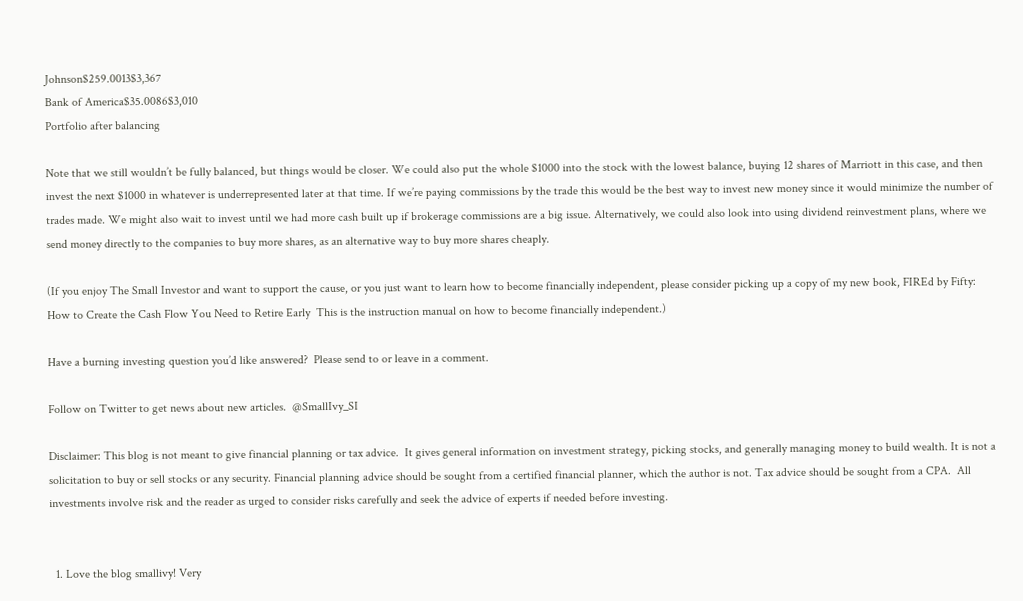Johnson$259.0013$3,367
Bank of America$35.0086$3,010
Portfolio after balancing

Note that we still wouldn’t be fully balanced, but things would be closer. We could also put the whole $1000 into the stock with the lowest balance, buying 12 shares of Marriott in this case, and then invest the next $1000 in whatever is underrepresented later at that time. If we’re paying commissions by the trade this would be the best way to invest new money since it would minimize the number of trades made. We might also wait to invest until we had more cash built up if brokerage commissions are a big issue. Alternatively, we could also look into using dividend reinvestment plans, where we send money directly to the companies to buy more shares, as an alternative way to buy more shares cheaply.

(If you enjoy The Small Investor and want to support the cause, or you just want to learn how to become financially independent, please consider picking up a copy of my new book, FIREd by Fifty: How to Create the Cash Flow You Need to Retire Early  This is the instruction manual on how to become financially independent.)

Have a burning investing question you’d like answered?  Please send to or leave in a comment.

Follow on Twitter to get news about new articles.  @SmallIvy_SI

Disclaimer: This blog is not meant to give financial planning or tax advice.  It gives general information on investment strategy, picking stocks, and generally managing money to build wealth. It is not a solicitation to buy or sell stocks or any security. Financial planning advice should be sought from a certified financial planner, which the author is not. Tax advice should be sought from a CPA.  All investments involve risk and the reader as urged to consider risks carefully and seek the advice of experts if needed before investing.


  1. Love the blog smallivy! Very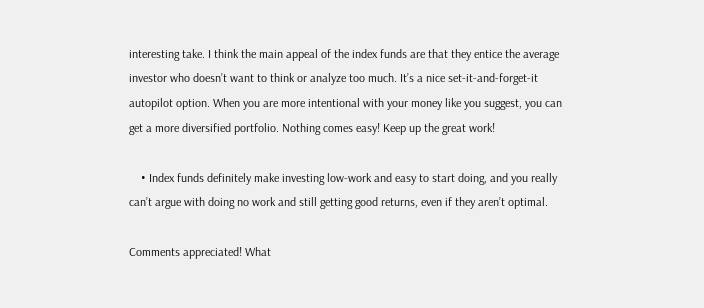interesting take. I think the main appeal of the index funds are that they entice the average investor who doesn’t want to think or analyze too much. It’s a nice set-it-and-forget-it autopilot option. When you are more intentional with your money like you suggest, you can get a more diversified portfolio. Nothing comes easy! Keep up the great work!

    • Index funds definitely make investing low-work and easy to start doing, and you really can’t argue with doing no work and still getting good returns, even if they aren’t optimal.

Comments appreciated! What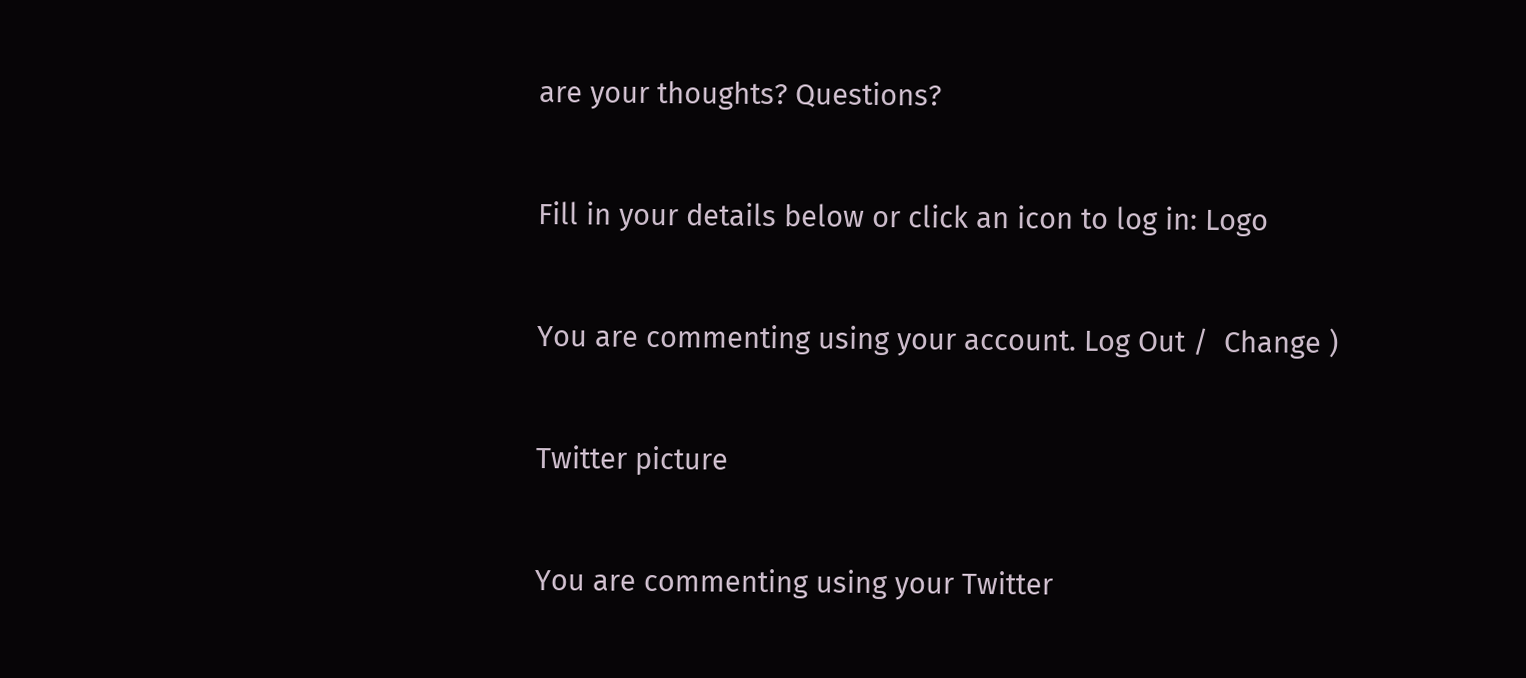are your thoughts? Questions?

Fill in your details below or click an icon to log in: Logo

You are commenting using your account. Log Out /  Change )

Twitter picture

You are commenting using your Twitter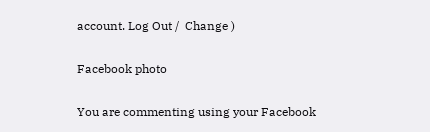account. Log Out /  Change )

Facebook photo

You are commenting using your Facebook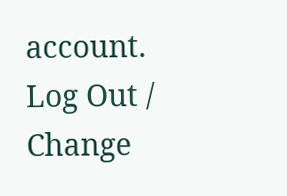account. Log Out /  Change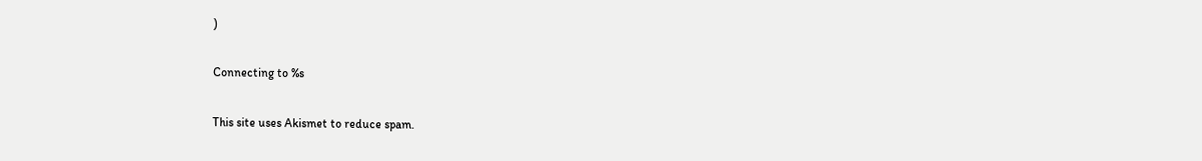)

Connecting to %s

This site uses Akismet to reduce spam.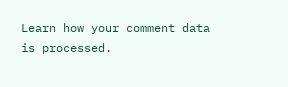Learn how your comment data is processed.